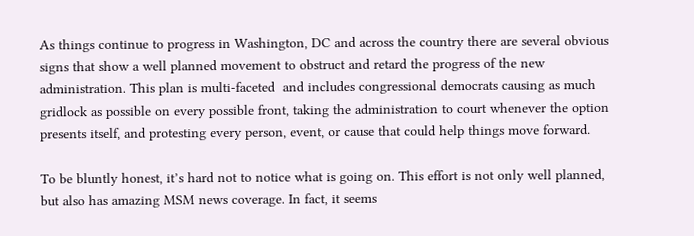As things continue to progress in Washington, DC and across the country there are several obvious signs that show a well planned movement to obstruct and retard the progress of the new administration. This plan is multi-faceted  and includes congressional democrats causing as much gridlock as possible on every possible front, taking the administration to court whenever the option presents itself, and protesting every person, event, or cause that could help things move forward.

To be bluntly honest, it’s hard not to notice what is going on. This effort is not only well planned, but also has amazing MSM news coverage. In fact, it seems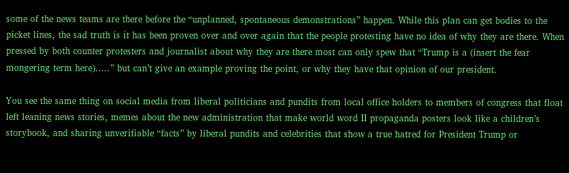some of the news teams are there before the “unplanned, spontaneous demonstrations” happen. While this plan can get bodies to the picket lines, the sad truth is it has been proven over and over again that the people protesting have no idea of why they are there. When pressed by both counter protesters and journalist about why they are there most can only spew that “Trump is a (insert the fear mongering term here)…..” but can’t give an example proving the point, or why they have that opinion of our president.

You see the same thing on social media from liberal politicians and pundits from local office holders to members of congress that float left leaning news stories, memes about the new administration that make world word II propaganda posters look like a children’s storybook, and sharing unverifiable “facts” by liberal pundits and celebrities that show a true hatred for President Trump or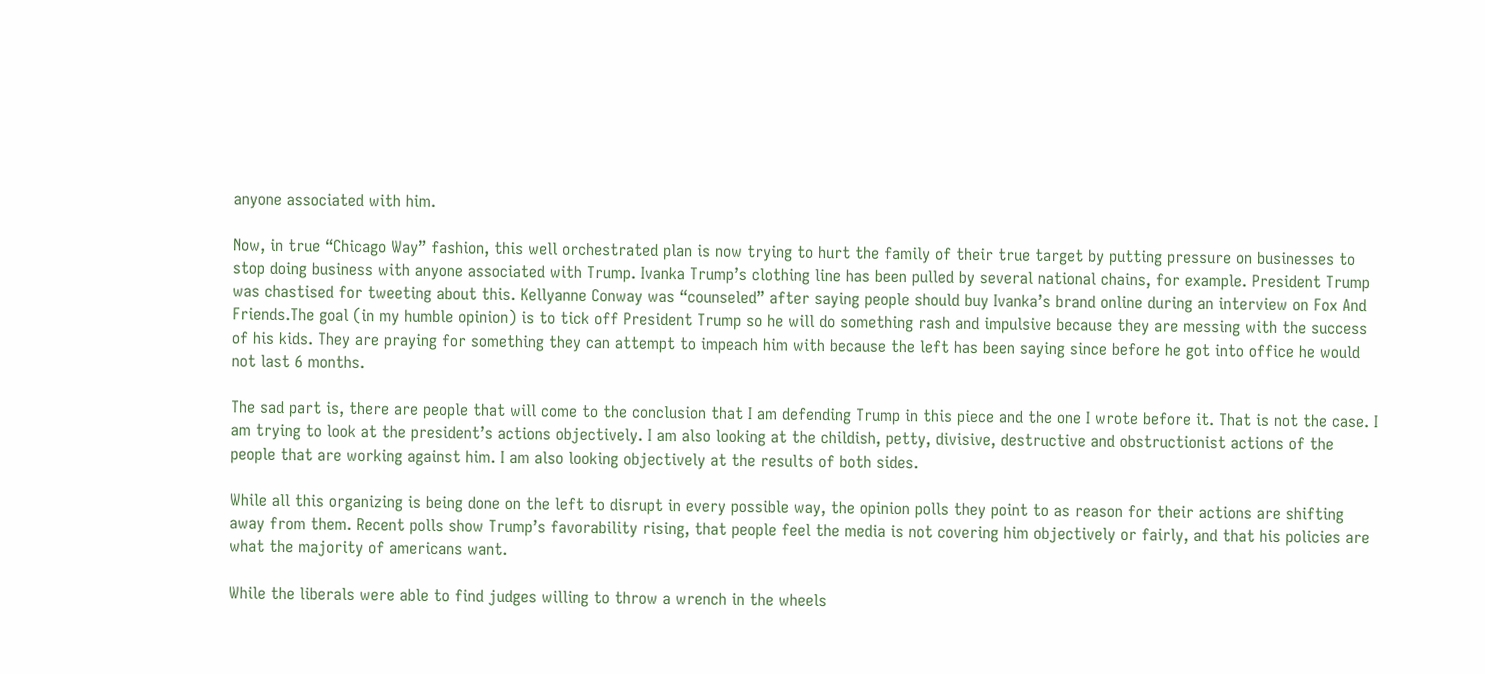anyone associated with him.

Now, in true “Chicago Way” fashion, this well orchestrated plan is now trying to hurt the family of their true target by putting pressure on businesses to stop doing business with anyone associated with Trump. Ivanka Trump’s clothing line has been pulled by several national chains, for example. President Trump was chastised for tweeting about this. Kellyanne Conway was “counseled” after saying people should buy Ivanka’s brand online during an interview on Fox And Friends.The goal (in my humble opinion) is to tick off President Trump so he will do something rash and impulsive because they are messing with the success of his kids. They are praying for something they can attempt to impeach him with because the left has been saying since before he got into office he would not last 6 months.

The sad part is, there are people that will come to the conclusion that I am defending Trump in this piece and the one I wrote before it. That is not the case. I am trying to look at the president’s actions objectively. I am also looking at the childish, petty, divisive, destructive and obstructionist actions of the people that are working against him. I am also looking objectively at the results of both sides.

While all this organizing is being done on the left to disrupt in every possible way, the opinion polls they point to as reason for their actions are shifting away from them. Recent polls show Trump’s favorability rising, that people feel the media is not covering him objectively or fairly, and that his policies are what the majority of americans want.

While the liberals were able to find judges willing to throw a wrench in the wheels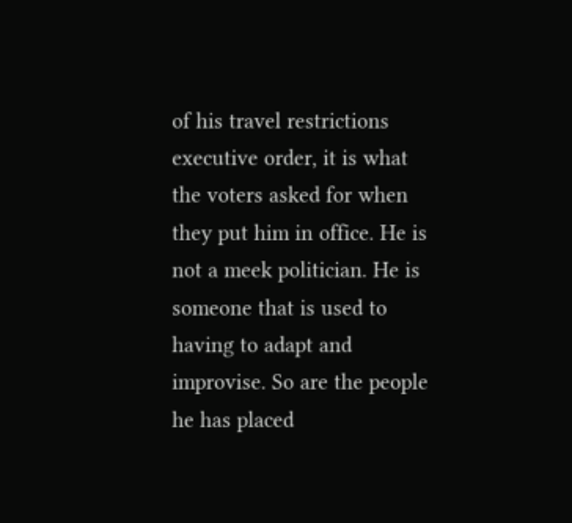of his travel restrictions executive order, it is what the voters asked for when they put him in office. He is not a meek politician. He is someone that is used to having to adapt and improvise. So are the people he has placed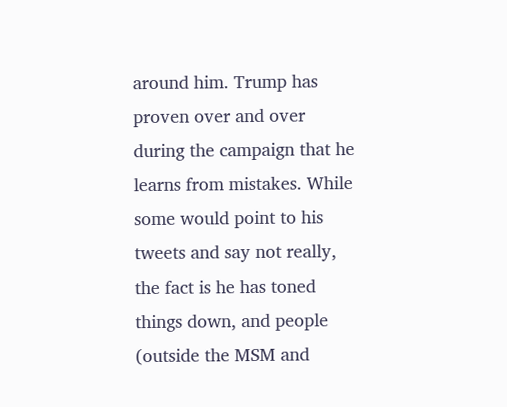around him. Trump has proven over and over during the campaign that he learns from mistakes. While some would point to his tweets and say not really, the fact is he has toned things down, and people (outside the MSM and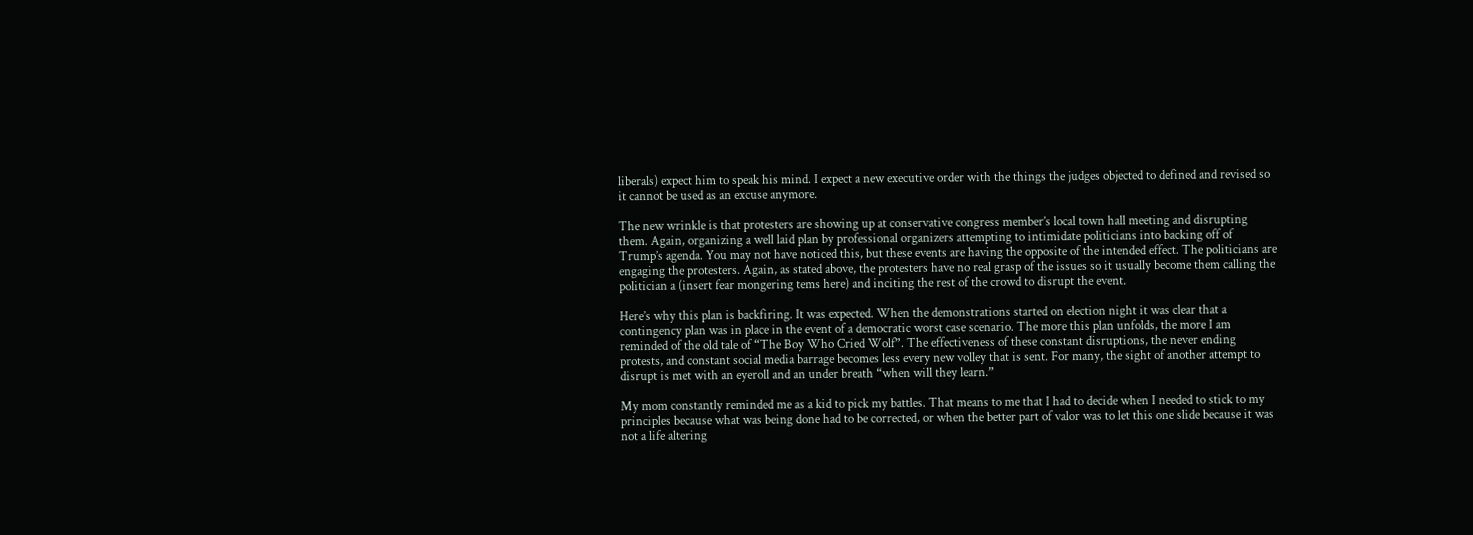liberals) expect him to speak his mind. I expect a new executive order with the things the judges objected to defined and revised so it cannot be used as an excuse anymore.

The new wrinkle is that protesters are showing up at conservative congress member’s local town hall meeting and disrupting them. Again, organizing a well laid plan by professional organizers attempting to intimidate politicians into backing off of Trump’s agenda. You may not have noticed this, but these events are having the opposite of the intended effect. The politicians are engaging the protesters. Again, as stated above, the protesters have no real grasp of the issues so it usually become them calling the politician a (insert fear mongering tems here) and inciting the rest of the crowd to disrupt the event.

Here’s why this plan is backfiring. It was expected. When the demonstrations started on election night it was clear that a contingency plan was in place in the event of a democratic worst case scenario. The more this plan unfolds, the more I am reminded of the old tale of “The Boy Who Cried Wolf”. The effectiveness of these constant disruptions, the never ending protests, and constant social media barrage becomes less every new volley that is sent. For many, the sight of another attempt to disrupt is met with an eyeroll and an under breath “when will they learn.”

My mom constantly reminded me as a kid to pick my battles. That means to me that I had to decide when I needed to stick to my principles because what was being done had to be corrected, or when the better part of valor was to let this one slide because it was not a life altering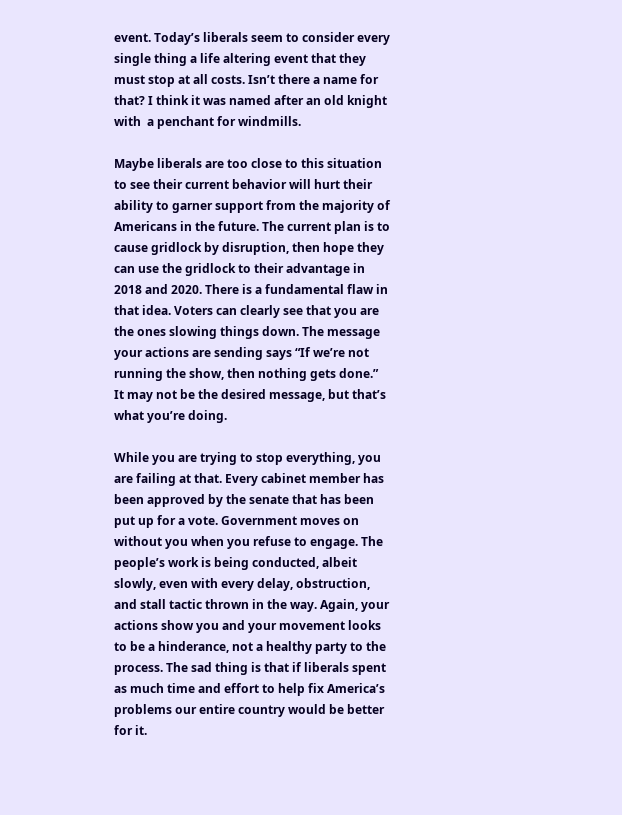event. Today’s liberals seem to consider every single thing a life altering event that they must stop at all costs. Isn’t there a name for that? I think it was named after an old knight with  a penchant for windmills.

Maybe liberals are too close to this situation to see their current behavior will hurt their ability to garner support from the majority of Americans in the future. The current plan is to cause gridlock by disruption, then hope they can use the gridlock to their advantage in 2018 and 2020. There is a fundamental flaw in that idea. Voters can clearly see that you are the ones slowing things down. The message your actions are sending says “If we’re not running the show, then nothing gets done.” It may not be the desired message, but that’s what you’re doing.

While you are trying to stop everything, you are failing at that. Every cabinet member has been approved by the senate that has been put up for a vote. Government moves on without you when you refuse to engage. The people’s work is being conducted, albeit slowly, even with every delay, obstruction, and stall tactic thrown in the way. Again, your actions show you and your movement looks to be a hinderance, not a healthy party to the process. The sad thing is that if liberals spent as much time and effort to help fix America’s problems our entire country would be better for it.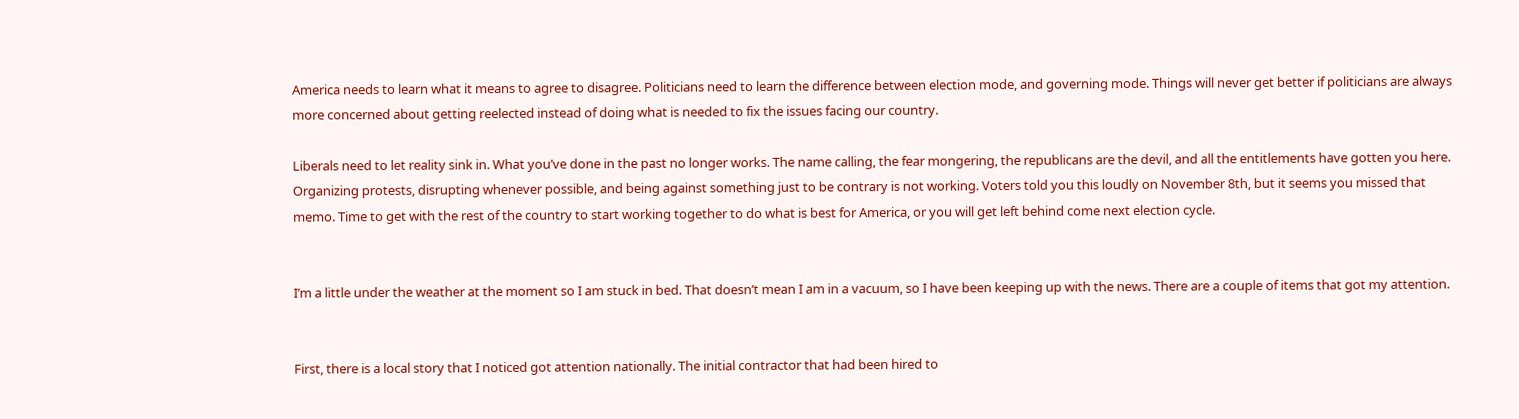America needs to learn what it means to agree to disagree. Politicians need to learn the difference between election mode, and governing mode. Things will never get better if politicians are always more concerned about getting reelected instead of doing what is needed to fix the issues facing our country.

Liberals need to let reality sink in. What you’ve done in the past no longer works. The name calling, the fear mongering, the republicans are the devil, and all the entitlements have gotten you here. Organizing protests, disrupting whenever possible, and being against something just to be contrary is not working. Voters told you this loudly on November 8th, but it seems you missed that memo. Time to get with the rest of the country to start working together to do what is best for America, or you will get left behind come next election cycle.


I’m a little under the weather at the moment so I am stuck in bed. That doesn’t mean I am in a vacuum, so I have been keeping up with the news. There are a couple of items that got my attention.


First, there is a local story that I noticed got attention nationally. The initial contractor that had been hired to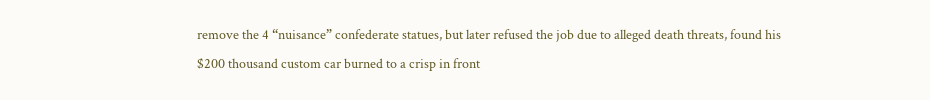remove the 4 “nuisance” confederate statues, but later refused the job due to alleged death threats, found his $200 thousand custom car burned to a crisp in front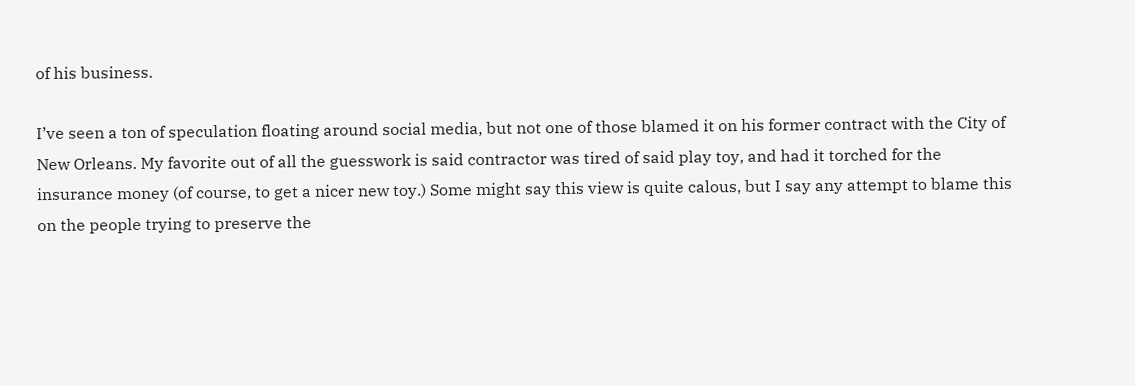of his business.

I’ve seen a ton of speculation floating around social media, but not one of those blamed it on his former contract with the City of New Orleans. My favorite out of all the guesswork is said contractor was tired of said play toy, and had it torched for the insurance money (of course, to get a nicer new toy.) Some might say this view is quite calous, but I say any attempt to blame this on the people trying to preserve the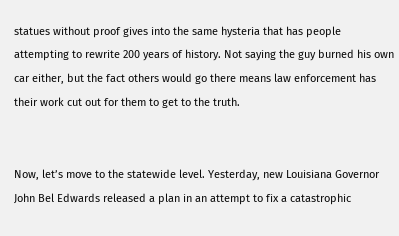statues without proof gives into the same hysteria that has people attempting to rewrite 200 years of history. Not saying the guy burned his own car either, but the fact others would go there means law enforcement has their work cut out for them to get to the truth.


Now, let’s move to the statewide level. Yesterday, new Louisiana Governor John Bel Edwards released a plan in an attempt to fix a catastrophic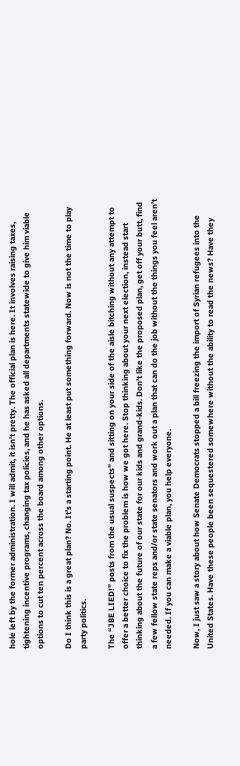hole left by the former administration. I will admit, it isn’t pretty. The official plan is here. It involves raising taxes, tightening incentive programs, changing tax policies, and he has asked all departments statewide to give him viable options to cut ten percent across the board among other options.

Do I think this is a great plan? No. It’s a starting point. He at least put something forward. Now is not the time to play party politics.

The “JBE LIED!” posts from the usual suspects” and sitting on your side of the aisle bitching without any attempt to offer a better choice to fix the problem is how we got here. Stop thinking about your next election, instead start thinking about the future of our state for our kids and grand-kids. Don’t like the proposed plan, get off your butt, find a few fellow state reps and/or state senators and work out a plan that can do the job without the things you feel aren’t needed. If you can make a viable plan, you help everyone.

Now, I just saw a story about how Senate Democrats stopped a bill freezing the import of Syrian refugees into the United States. Have these people been sequestered somewhere without the ability to read the news? Have they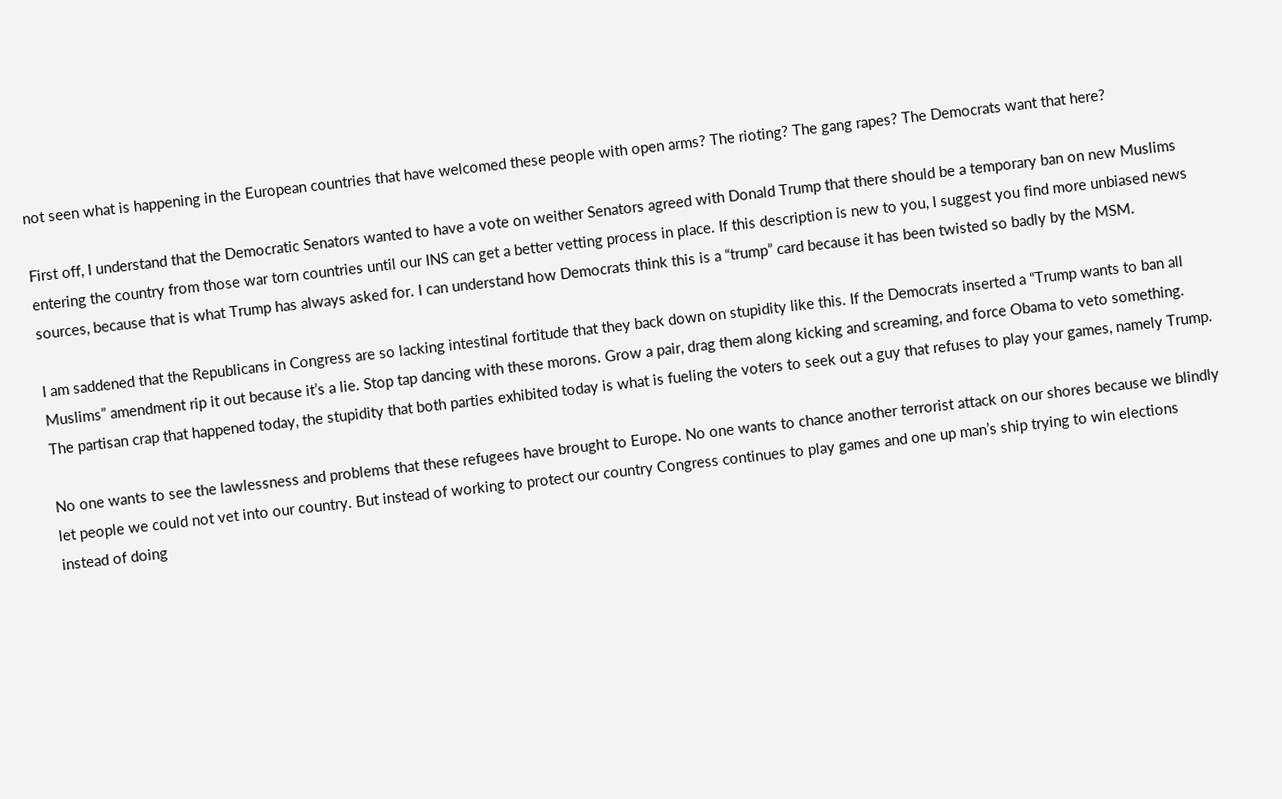not seen what is happening in the European countries that have welcomed these people with open arms? The rioting? The gang rapes? The Democrats want that here?

First off, I understand that the Democratic Senators wanted to have a vote on weither Senators agreed with Donald Trump that there should be a temporary ban on new Muslims entering the country from those war torn countries until our INS can get a better vetting process in place. If this description is new to you, I suggest you find more unbiased news sources, because that is what Trump has always asked for. I can understand how Democrats think this is a “trump” card because it has been twisted so badly by the MSM.

I am saddened that the Republicans in Congress are so lacking intestinal fortitude that they back down on stupidity like this. If the Democrats inserted a “Trump wants to ban all Muslims” amendment rip it out because it’s a lie. Stop tap dancing with these morons. Grow a pair, drag them along kicking and screaming, and force Obama to veto something. The partisan crap that happened today, the stupidity that both parties exhibited today is what is fueling the voters to seek out a guy that refuses to play your games, namely Trump.

No one wants to see the lawlessness and problems that these refugees have brought to Europe. No one wants to chance another terrorist attack on our shores because we blindly let people we could not vet into our country. But instead of working to protect our country Congress continues to play games and one up man’s ship trying to win elections instead of doing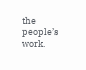the people’s work.